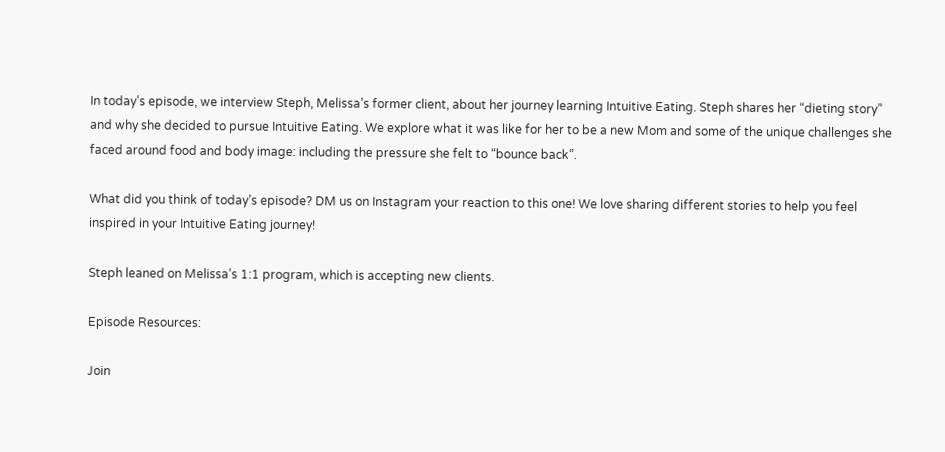In today’s episode, we interview Steph, Melissa’s former client, about her journey learning Intuitive Eating. Steph shares her “dieting story” and why she decided to pursue Intuitive Eating. We explore what it was like for her to be a new Mom and some of the unique challenges she faced around food and body image: including the pressure she felt to “bounce back”.

What did you think of today’s episode? DM us on Instagram your reaction to this one! We love sharing different stories to help you feel inspired in your Intuitive Eating journey!

Steph leaned on Melissa’s 1:1 program, which is accepting new clients.

Episode Resources:

Join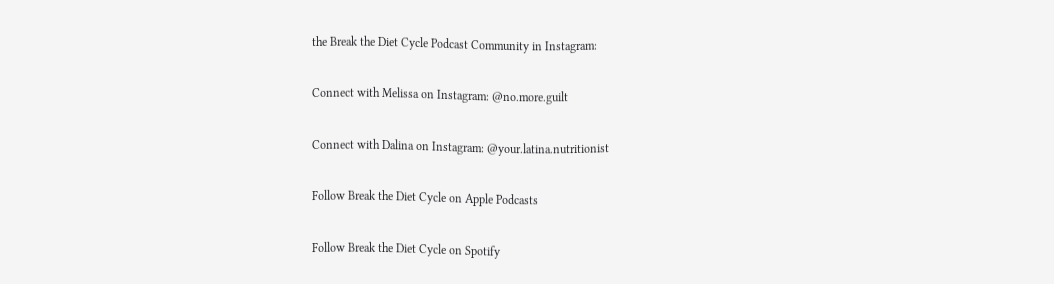the Break the Diet Cycle Podcast Community in Instagram:

Connect with Melissa on Instagram: @no.more.guilt

Connect with Dalina on Instagram: @your.latina.nutritionist

Follow Break the Diet Cycle on Apple Podcasts

Follow Break the Diet Cycle on Spotify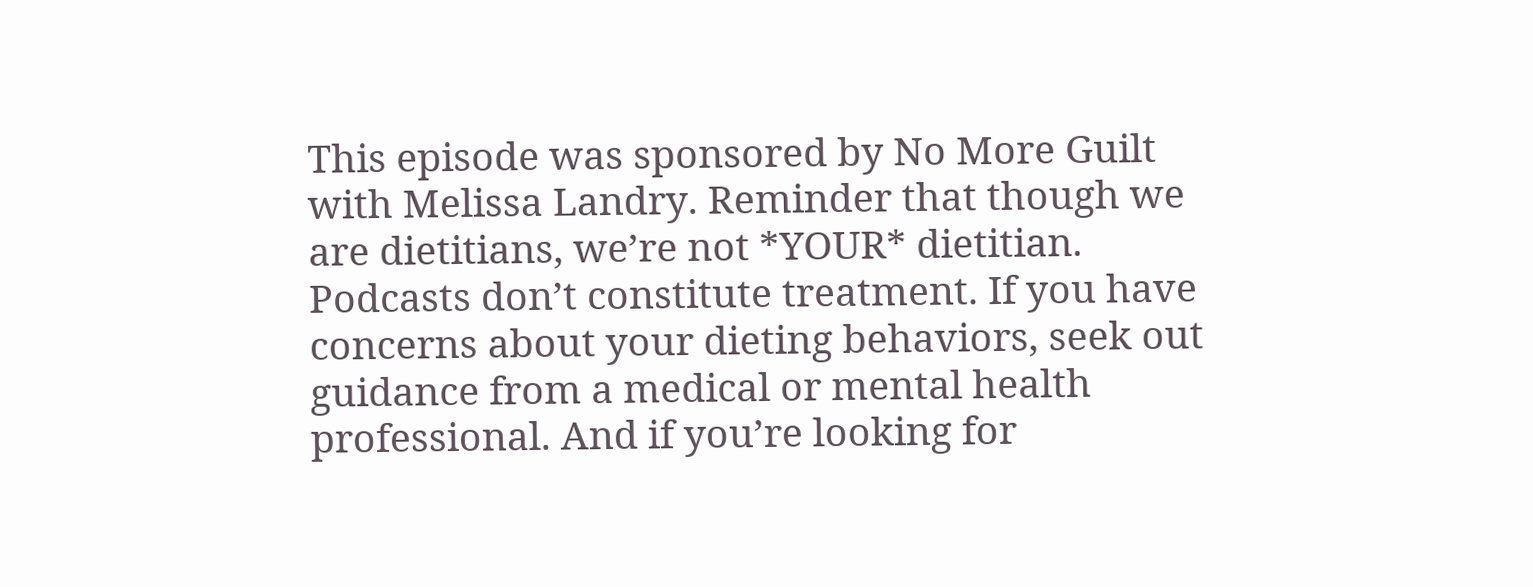This episode was sponsored by No More Guilt with Melissa Landry. Reminder that though we are dietitians, we’re not *YOUR* dietitian. Podcasts don’t constitute treatment. If you have concerns about your dieting behaviors, seek out guidance from a medical or mental health professional. And if you’re looking for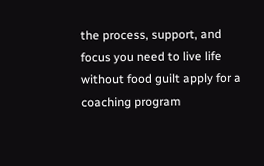the process, support, and focus you need to live life without food guilt apply for a coaching program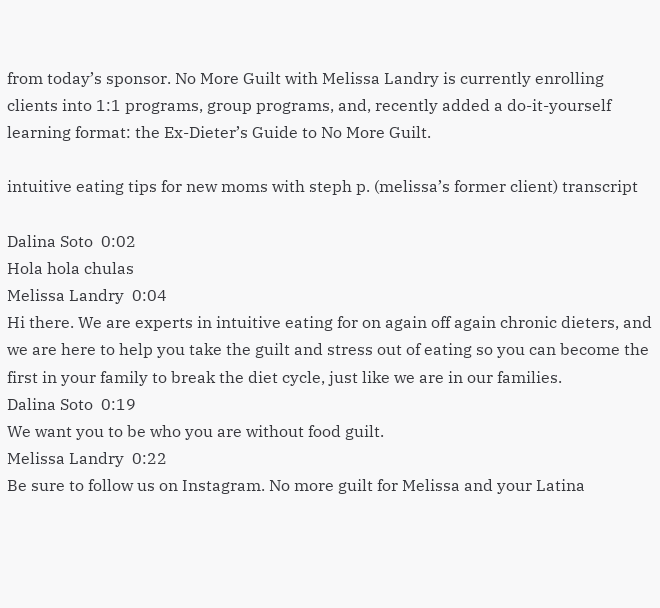from today’s sponsor. No More Guilt with Melissa Landry is currently enrolling clients into 1:1 programs, group programs, and, recently added a do-it-yourself learning format: the Ex-Dieter’s Guide to No More Guilt.

intuitive eating tips for new moms with steph p. (melissa’s former client) transcript

Dalina Soto  0:02
Hola hola chulas
Melissa Landry  0:04
Hi there. We are experts in intuitive eating for on again off again chronic dieters, and we are here to help you take the guilt and stress out of eating so you can become the first in your family to break the diet cycle, just like we are in our families.
Dalina Soto  0:19
We want you to be who you are without food guilt.
Melissa Landry  0:22
Be sure to follow us on Instagram. No more guilt for Melissa and your Latina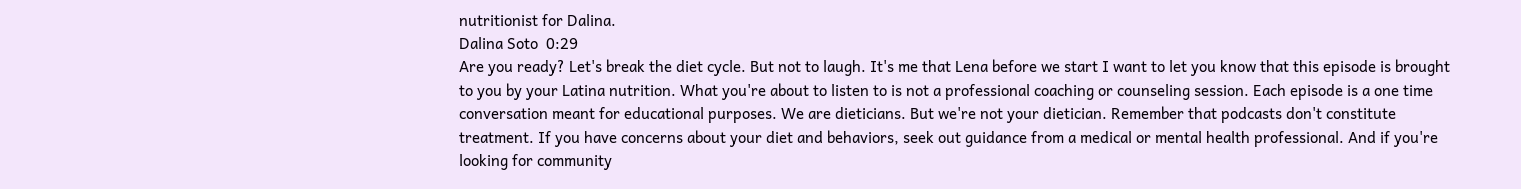nutritionist for Dalina.
Dalina Soto  0:29
Are you ready? Let's break the diet cycle. But not to laugh. It's me that Lena before we start I want to let you know that this episode is brought to you by your Latina nutrition. What you're about to listen to is not a professional coaching or counseling session. Each episode is a one time conversation meant for educational purposes. We are dieticians. But we're not your dietician. Remember that podcasts don't constitute treatment. If you have concerns about your diet and behaviors, seek out guidance from a medical or mental health professional. And if you're looking for community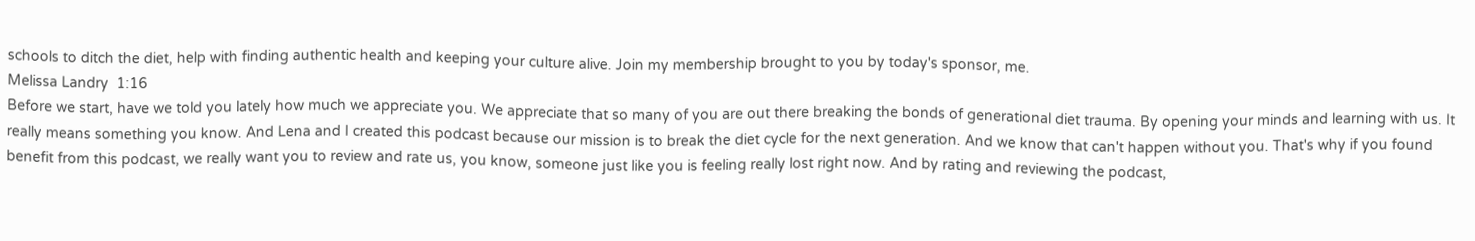schools to ditch the diet, help with finding authentic health and keeping your culture alive. Join my membership brought to you by today's sponsor, me.
Melissa Landry  1:16
Before we start, have we told you lately how much we appreciate you. We appreciate that so many of you are out there breaking the bonds of generational diet trauma. By opening your minds and learning with us. It really means something you know. And Lena and I created this podcast because our mission is to break the diet cycle for the next generation. And we know that can't happen without you. That's why if you found benefit from this podcast, we really want you to review and rate us, you know, someone just like you is feeling really lost right now. And by rating and reviewing the podcast,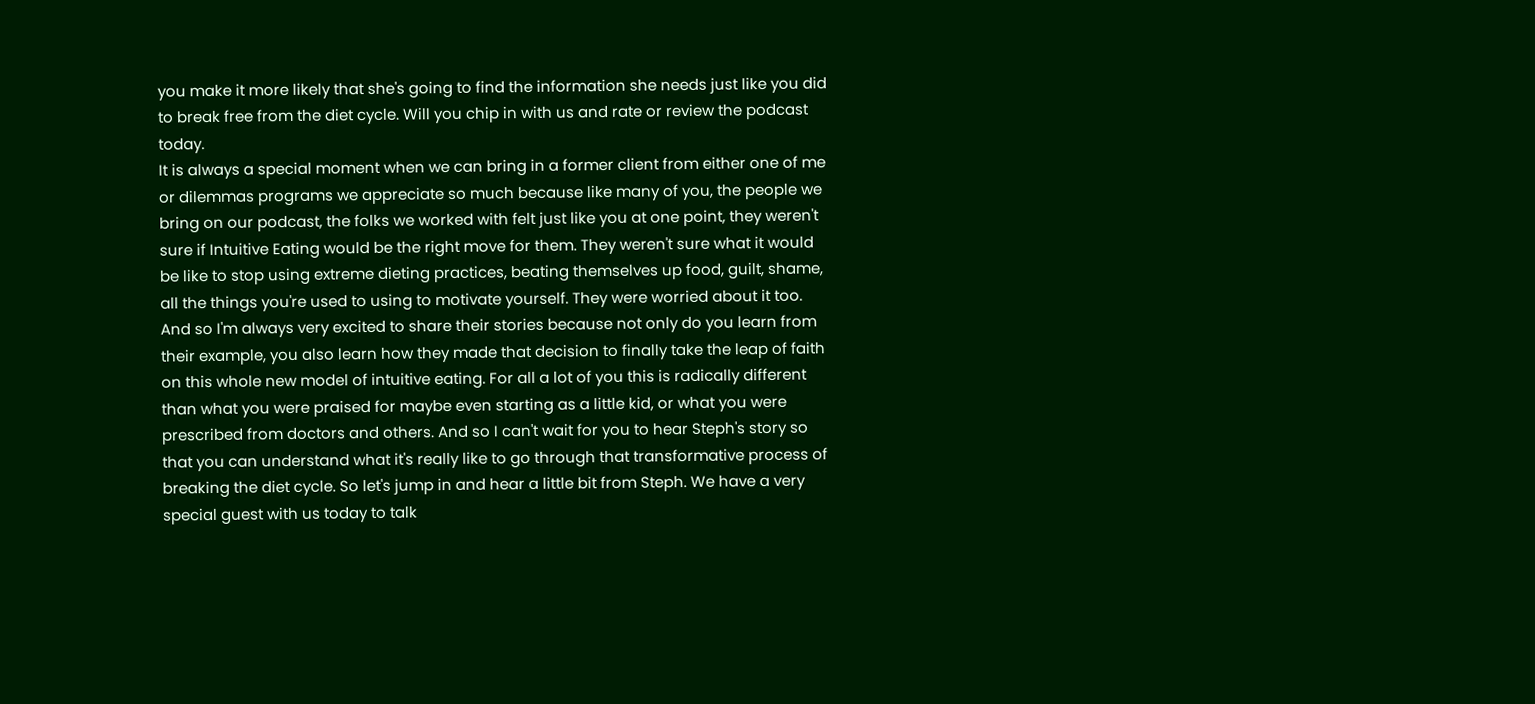you make it more likely that she's going to find the information she needs just like you did to break free from the diet cycle. Will you chip in with us and rate or review the podcast today.
It is always a special moment when we can bring in a former client from either one of me or dilemmas programs we appreciate so much because like many of you, the people we bring on our podcast, the folks we worked with felt just like you at one point, they weren't sure if Intuitive Eating would be the right move for them. They weren't sure what it would be like to stop using extreme dieting practices, beating themselves up food, guilt, shame, all the things you're used to using to motivate yourself. They were worried about it too. And so I'm always very excited to share their stories because not only do you learn from their example, you also learn how they made that decision to finally take the leap of faith on this whole new model of intuitive eating. For all a lot of you this is radically different than what you were praised for maybe even starting as a little kid, or what you were prescribed from doctors and others. And so I can't wait for you to hear Steph's story so that you can understand what it's really like to go through that transformative process of breaking the diet cycle. So let's jump in and hear a little bit from Steph. We have a very special guest with us today to talk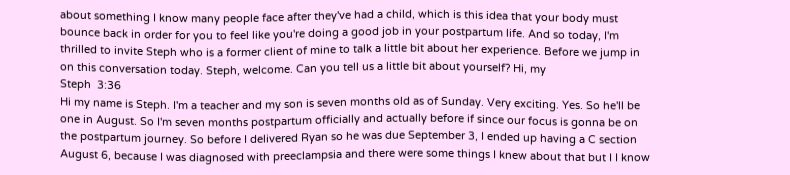about something I know many people face after they've had a child, which is this idea that your body must bounce back in order for you to feel like you're doing a good job in your postpartum life. And so today, I'm thrilled to invite Steph who is a former client of mine to talk a little bit about her experience. Before we jump in on this conversation today. Steph, welcome. Can you tell us a little bit about yourself? Hi, my
Steph  3:36
Hi my name is Steph. I'm a teacher and my son is seven months old as of Sunday. Very exciting. Yes. So he'll be one in August. So I'm seven months postpartum officially and actually before if since our focus is gonna be on the postpartum journey. So before I delivered Ryan so he was due September 3, I ended up having a C section August 6, because I was diagnosed with preeclampsia and there were some things I knew about that but I I know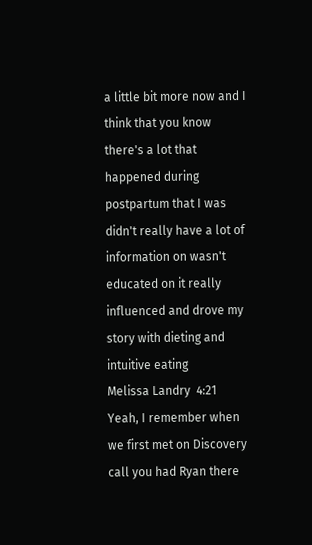a little bit more now and I think that you know there's a lot that happened during postpartum that I was didn't really have a lot of information on wasn't educated on it really influenced and drove my story with dieting and intuitive eating
Melissa Landry  4:21
Yeah, I remember when we first met on Discovery call you had Ryan there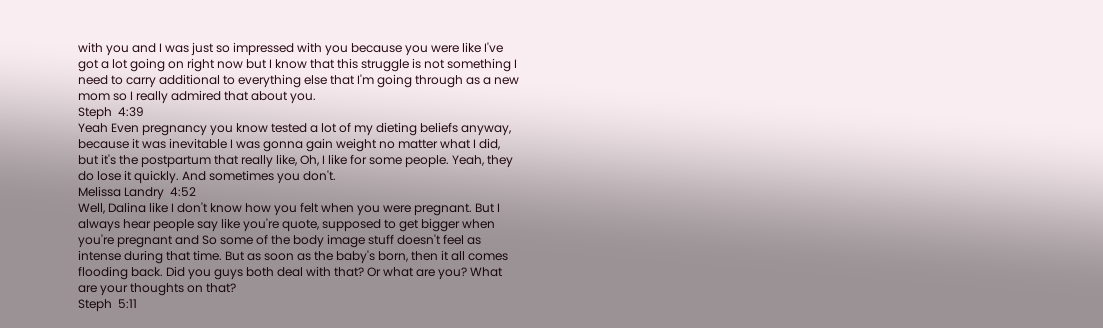with you and I was just so impressed with you because you were like I've got a lot going on right now but I know that this struggle is not something I need to carry additional to everything else that I'm going through as a new mom so I really admired that about you.
Steph  4:39
Yeah Even pregnancy you know tested a lot of my dieting beliefs anyway, because it was inevitable I was gonna gain weight no matter what I did, but it's the postpartum that really like, Oh, I like for some people. Yeah, they do lose it quickly. And sometimes you don't.
Melissa Landry  4:52
Well, Dalina like I don't know how you felt when you were pregnant. But I always hear people say like you're quote, supposed to get bigger when you're pregnant and So some of the body image stuff doesn't feel as intense during that time. But as soon as the baby's born, then it all comes flooding back. Did you guys both deal with that? Or what are you? What are your thoughts on that?
Steph  5:11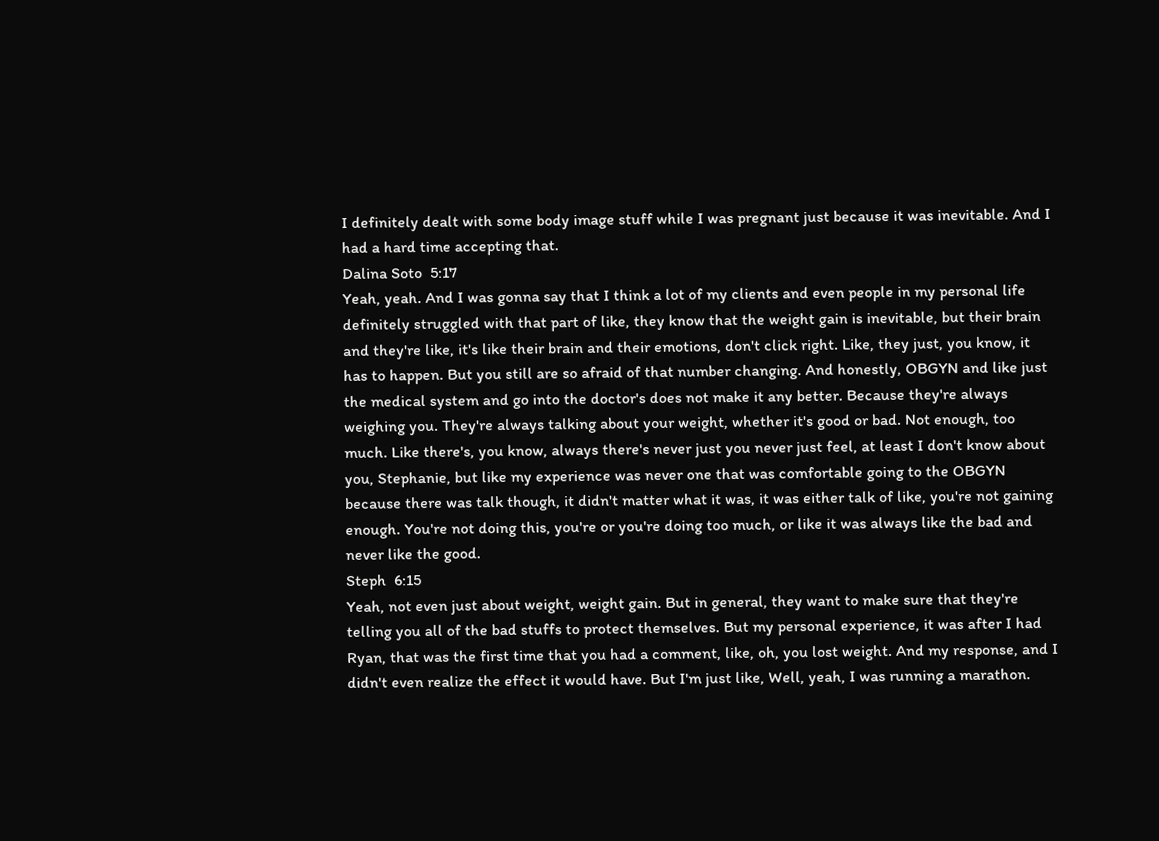I definitely dealt with some body image stuff while I was pregnant just because it was inevitable. And I had a hard time accepting that.
Dalina Soto  5:17
Yeah, yeah. And I was gonna say that I think a lot of my clients and even people in my personal life definitely struggled with that part of like, they know that the weight gain is inevitable, but their brain and they're like, it's like their brain and their emotions, don't click right. Like, they just, you know, it has to happen. But you still are so afraid of that number changing. And honestly, OBGYN and like just the medical system and go into the doctor's does not make it any better. Because they're always weighing you. They're always talking about your weight, whether it's good or bad. Not enough, too much. Like there's, you know, always there's never just you never just feel, at least I don't know about you, Stephanie, but like my experience was never one that was comfortable going to the OBGYN because there was talk though, it didn't matter what it was, it was either talk of like, you're not gaining enough. You're not doing this, you're or you're doing too much, or like it was always like the bad and never like the good.
Steph  6:15
Yeah, not even just about weight, weight gain. But in general, they want to make sure that they're telling you all of the bad stuffs to protect themselves. But my personal experience, it was after I had Ryan, that was the first time that you had a comment, like, oh, you lost weight. And my response, and I didn't even realize the effect it would have. But I'm just like, Well, yeah, I was running a marathon.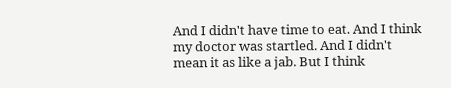And I didn't have time to eat. And I think my doctor was startled. And I didn't mean it as like a jab. But I think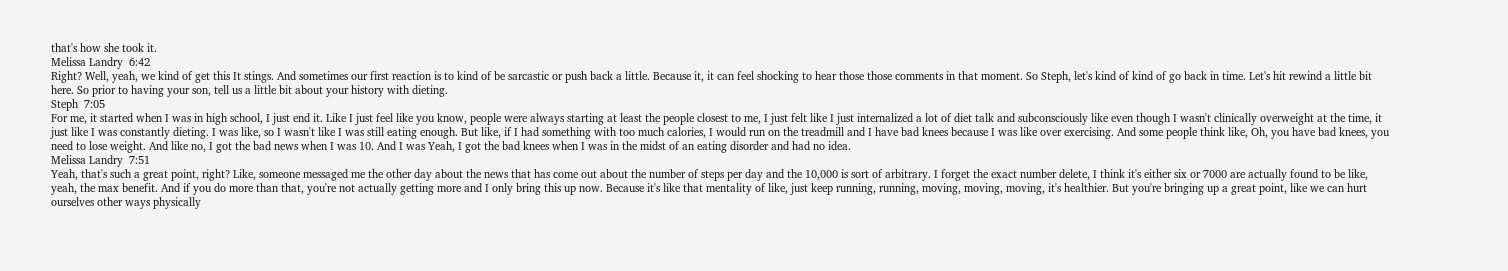that's how she took it.
Melissa Landry  6:42
Right? Well, yeah, we kind of get this It stings. And sometimes our first reaction is to kind of be sarcastic or push back a little. Because it, it can feel shocking to hear those those comments in that moment. So Steph, let's kind of kind of go back in time. Let's hit rewind a little bit here. So prior to having your son, tell us a little bit about your history with dieting.
Steph  7:05
For me, it started when I was in high school, I just end it. Like I just feel like you know, people were always starting at least the people closest to me, I just felt like I just internalized a lot of diet talk and subconsciously like even though I wasn't clinically overweight at the time, it just like I was constantly dieting. I was like, so I wasn't like I was still eating enough. But like, if I had something with too much calories, I would run on the treadmill and I have bad knees because I was like over exercising. And some people think like, Oh, you have bad knees, you need to lose weight. And like no, I got the bad news when I was 10. And I was Yeah, I got the bad knees when I was in the midst of an eating disorder and had no idea.
Melissa Landry  7:51
Yeah, that's such a great point, right? Like, someone messaged me the other day about the news that has come out about the number of steps per day and the 10,000 is sort of arbitrary. I forget the exact number delete, I think it's either six or 7000 are actually found to be like, yeah, the max benefit. And if you do more than that, you're not actually getting more and I only bring this up now. Because it's like that mentality of like, just keep running, running, moving, moving, moving, it's healthier. But you're bringing up a great point, like we can hurt ourselves other ways physically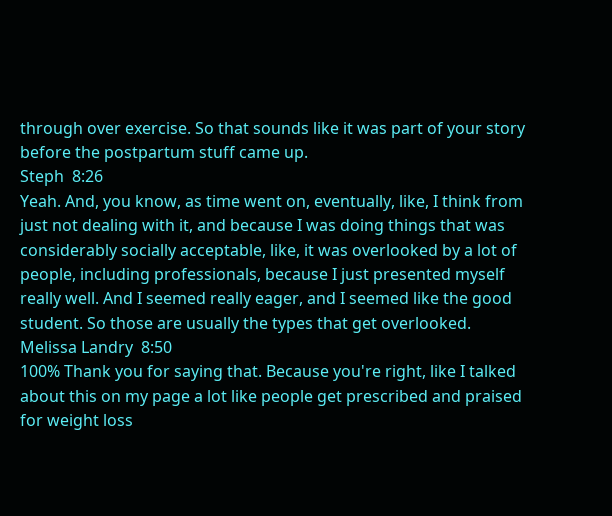through over exercise. So that sounds like it was part of your story before the postpartum stuff came up.
Steph  8:26
Yeah. And, you know, as time went on, eventually, like, I think from just not dealing with it, and because I was doing things that was considerably socially acceptable, like, it was overlooked by a lot of people, including professionals, because I just presented myself really well. And I seemed really eager, and I seemed like the good student. So those are usually the types that get overlooked.
Melissa Landry  8:50
100% Thank you for saying that. Because you're right, like I talked about this on my page a lot like people get prescribed and praised for weight loss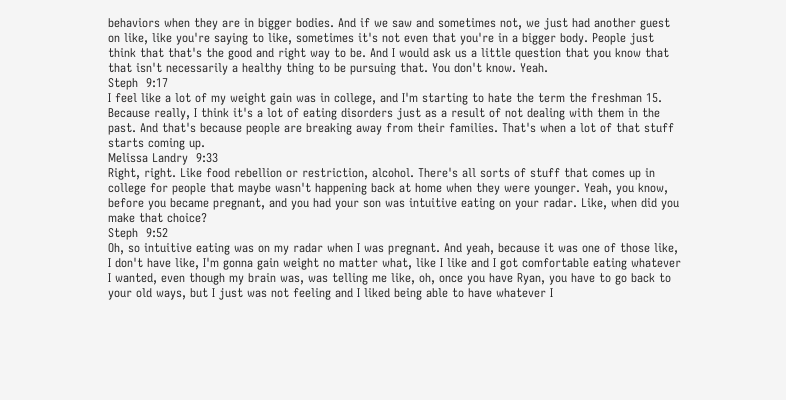behaviors when they are in bigger bodies. And if we saw and sometimes not, we just had another guest on like, like you're saying to like, sometimes it's not even that you're in a bigger body. People just think that that's the good and right way to be. And I would ask us a little question that you know that that isn't necessarily a healthy thing to be pursuing that. You don't know. Yeah.
Steph  9:17
I feel like a lot of my weight gain was in college, and I'm starting to hate the term the freshman 15. Because really, I think it's a lot of eating disorders just as a result of not dealing with them in the past. And that's because people are breaking away from their families. That's when a lot of that stuff starts coming up.
Melissa Landry  9:33
Right, right. Like food rebellion or restriction, alcohol. There's all sorts of stuff that comes up in college for people that maybe wasn't happening back at home when they were younger. Yeah, you know, before you became pregnant, and you had your son was intuitive eating on your radar. Like, when did you make that choice?
Steph  9:52
Oh, so intuitive eating was on my radar when I was pregnant. And yeah, because it was one of those like, I don't have like, I'm gonna gain weight no matter what, like I like and I got comfortable eating whatever I wanted, even though my brain was, was telling me like, oh, once you have Ryan, you have to go back to your old ways, but I just was not feeling and I liked being able to have whatever I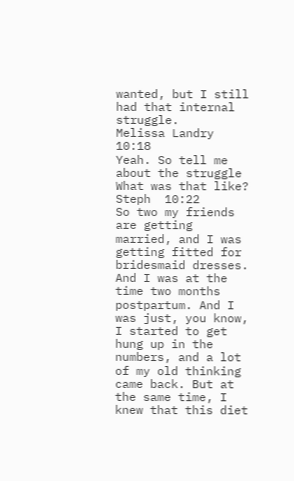wanted, but I still had that internal struggle.
Melissa Landry  10:18
Yeah. So tell me about the struggle What was that like?
Steph  10:22
So two my friends are getting married, and I was getting fitted for bridesmaid dresses. And I was at the time two months postpartum. And I was just, you know, I started to get hung up in the numbers, and a lot of my old thinking came back. But at the same time, I knew that this diet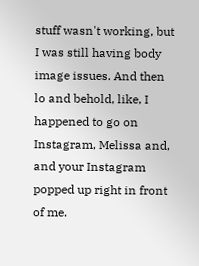stuff wasn't working, but I was still having body image issues. And then lo and behold, like, I happened to go on Instagram, Melissa and, and your Instagram popped up right in front of me.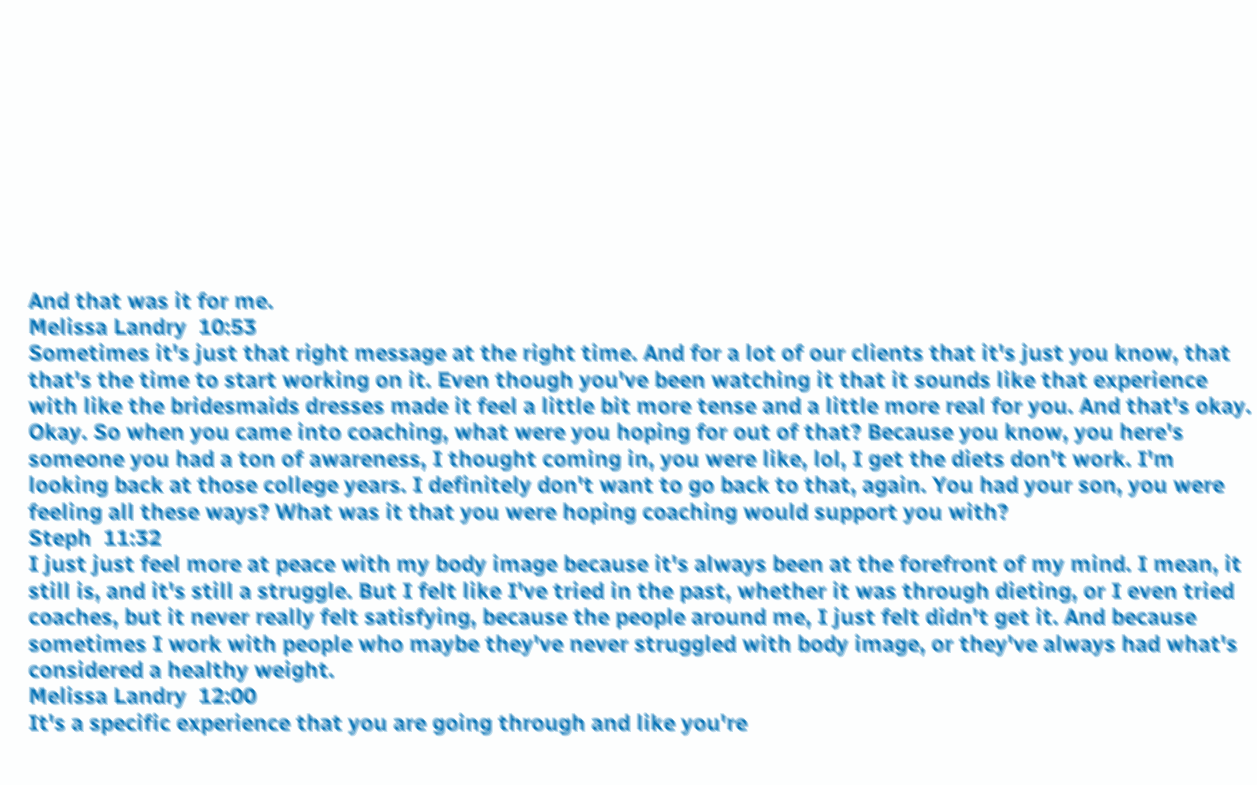And that was it for me.
Melissa Landry  10:53
Sometimes it's just that right message at the right time. And for a lot of our clients that it's just you know, that that's the time to start working on it. Even though you've been watching it that it sounds like that experience with like the bridesmaids dresses made it feel a little bit more tense and a little more real for you. And that's okay. Okay. So when you came into coaching, what were you hoping for out of that? Because you know, you here's someone you had a ton of awareness, I thought coming in, you were like, lol, I get the diets don't work. I'm looking back at those college years. I definitely don't want to go back to that, again. You had your son, you were feeling all these ways? What was it that you were hoping coaching would support you with?
Steph  11:32
I just just feel more at peace with my body image because it's always been at the forefront of my mind. I mean, it still is, and it's still a struggle. But I felt like I've tried in the past, whether it was through dieting, or I even tried coaches, but it never really felt satisfying, because the people around me, I just felt didn't get it. And because sometimes I work with people who maybe they've never struggled with body image, or they've always had what's considered a healthy weight.
Melissa Landry  12:00
It's a specific experience that you are going through and like you're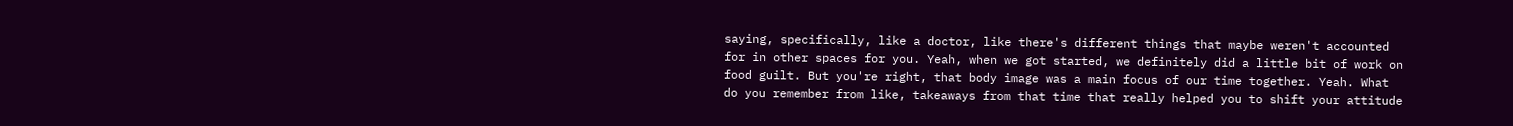saying, specifically, like a doctor, like there's different things that maybe weren't accounted for in other spaces for you. Yeah, when we got started, we definitely did a little bit of work on food guilt. But you're right, that body image was a main focus of our time together. Yeah. What do you remember from like, takeaways from that time that really helped you to shift your attitude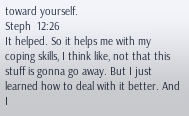toward yourself.
Steph  12:26
It helped. So it helps me with my coping skills, I think like, not that this stuff is gonna go away. But I just learned how to deal with it better. And I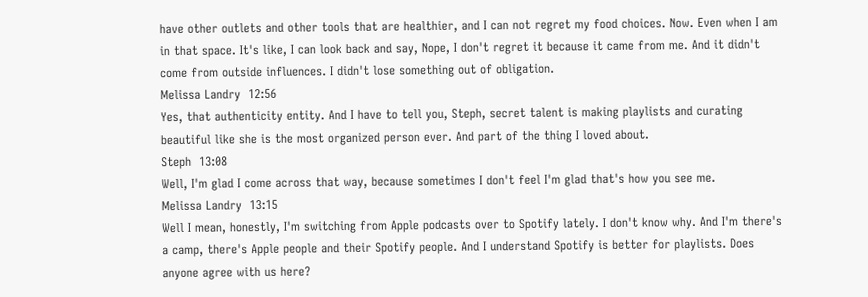have other outlets and other tools that are healthier, and I can not regret my food choices. Now. Even when I am in that space. It's like, I can look back and say, Nope, I don't regret it because it came from me. And it didn't come from outside influences. I didn't lose something out of obligation.
Melissa Landry  12:56
Yes, that authenticity entity. And I have to tell you, Steph, secret talent is making playlists and curating beautiful like she is the most organized person ever. And part of the thing I loved about.
Steph  13:08
Well, I'm glad I come across that way, because sometimes I don't feel I'm glad that's how you see me.
Melissa Landry  13:15
Well I mean, honestly, I'm switching from Apple podcasts over to Spotify lately. I don't know why. And I'm there's a camp, there's Apple people and their Spotify people. And I understand Spotify is better for playlists. Does anyone agree with us here?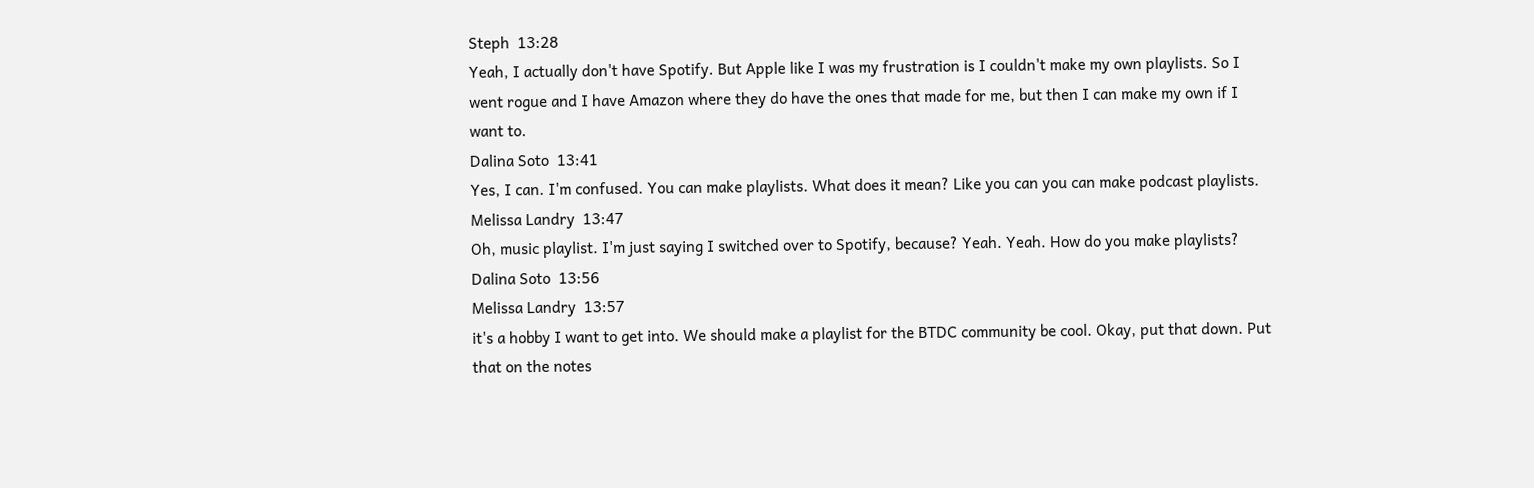Steph  13:28
Yeah, I actually don't have Spotify. But Apple like I was my frustration is I couldn't make my own playlists. So I went rogue and I have Amazon where they do have the ones that made for me, but then I can make my own if I want to.
Dalina Soto  13:41
Yes, I can. I'm confused. You can make playlists. What does it mean? Like you can you can make podcast playlists.
Melissa Landry  13:47
Oh, music playlist. I'm just saying I switched over to Spotify, because? Yeah. Yeah. How do you make playlists?
Dalina Soto  13:56
Melissa Landry  13:57
it's a hobby I want to get into. We should make a playlist for the BTDC community be cool. Okay, put that down. Put that on the notes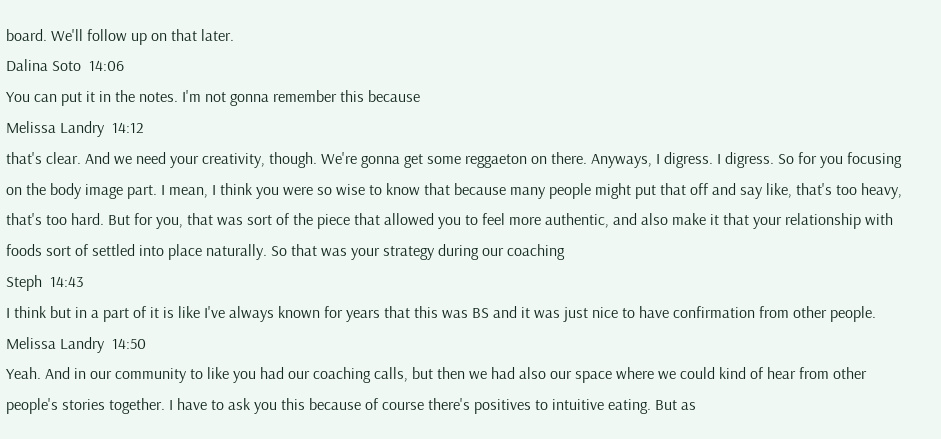board. We'll follow up on that later.
Dalina Soto  14:06
You can put it in the notes. I'm not gonna remember this because
Melissa Landry  14:12
that's clear. And we need your creativity, though. We're gonna get some reggaeton on there. Anyways, I digress. I digress. So for you focusing on the body image part. I mean, I think you were so wise to know that because many people might put that off and say like, that's too heavy, that's too hard. But for you, that was sort of the piece that allowed you to feel more authentic, and also make it that your relationship with foods sort of settled into place naturally. So that was your strategy during our coaching
Steph  14:43
I think but in a part of it is like I've always known for years that this was BS and it was just nice to have confirmation from other people.
Melissa Landry  14:50
Yeah. And in our community to like you had our coaching calls, but then we had also our space where we could kind of hear from other people's stories together. I have to ask you this because of course there's positives to intuitive eating. But as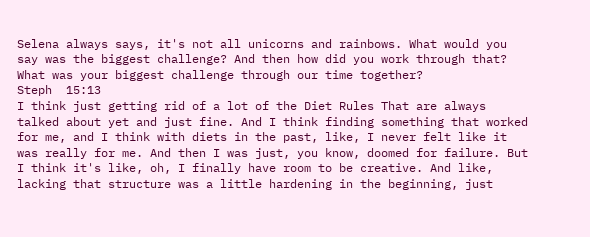Selena always says, it's not all unicorns and rainbows. What would you say was the biggest challenge? And then how did you work through that? What was your biggest challenge through our time together?
Steph  15:13
I think just getting rid of a lot of the Diet Rules That are always talked about yet and just fine. And I think finding something that worked for me, and I think with diets in the past, like, I never felt like it was really for me. And then I was just, you know, doomed for failure. But I think it's like, oh, I finally have room to be creative. And like, lacking that structure was a little hardening in the beginning, just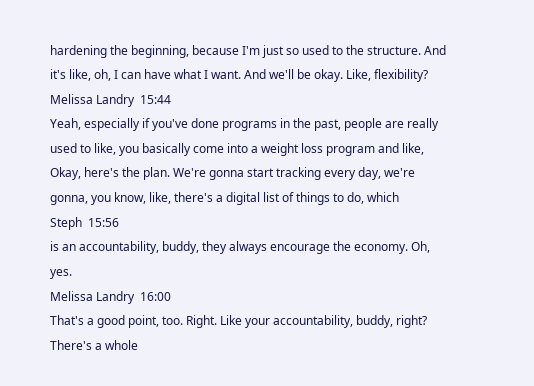hardening the beginning, because I'm just so used to the structure. And it's like, oh, I can have what I want. And we'll be okay. Like, flexibility?
Melissa Landry  15:44
Yeah, especially if you've done programs in the past, people are really used to like, you basically come into a weight loss program and like, Okay, here's the plan. We're gonna start tracking every day, we're gonna, you know, like, there's a digital list of things to do, which
Steph  15:56
is an accountability, buddy, they always encourage the economy. Oh, yes.
Melissa Landry  16:00
That's a good point, too. Right. Like your accountability, buddy, right? There's a whole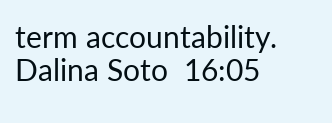term accountability.
Dalina Soto  16:05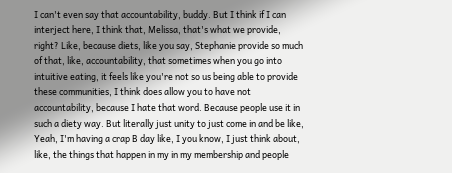I can't even say that accountability, buddy. But I think if I can interject here, I think that, Melissa, that's what we provide, right? Like, because diets, like you say, Stephanie provide so much of that, like, accountability, that sometimes when you go into intuitive eating, it feels like you're not so us being able to provide these communities, I think does allow you to have not accountability, because I hate that word. Because people use it in such a diety way. But literally just unity to just come in and be like, Yeah, I'm having a crap B day like, I you know, I just think about, like, the things that happen in my in my membership and people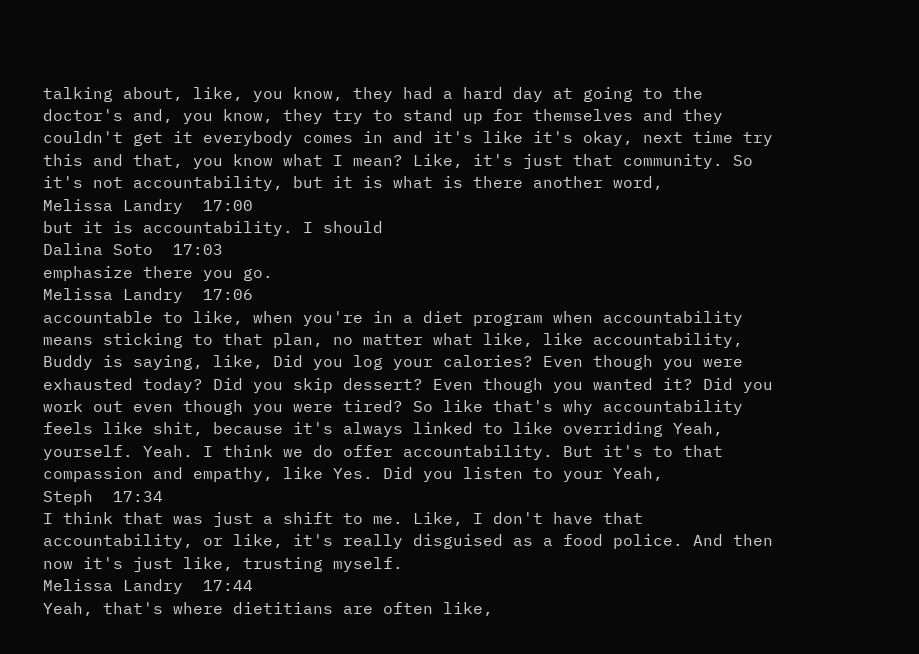talking about, like, you know, they had a hard day at going to the doctor's and, you know, they try to stand up for themselves and they couldn't get it everybody comes in and it's like it's okay, next time try this and that, you know what I mean? Like, it's just that community. So it's not accountability, but it is what is there another word,
Melissa Landry  17:00
but it is accountability. I should
Dalina Soto  17:03
emphasize there you go.
Melissa Landry  17:06
accountable to like, when you're in a diet program when accountability means sticking to that plan, no matter what like, like accountability, Buddy is saying, like, Did you log your calories? Even though you were exhausted today? Did you skip dessert? Even though you wanted it? Did you work out even though you were tired? So like that's why accountability feels like shit, because it's always linked to like overriding Yeah, yourself. Yeah. I think we do offer accountability. But it's to that compassion and empathy, like Yes. Did you listen to your Yeah,
Steph  17:34
I think that was just a shift to me. Like, I don't have that accountability, or like, it's really disguised as a food police. And then now it's just like, trusting myself.
Melissa Landry  17:44
Yeah, that's where dietitians are often like,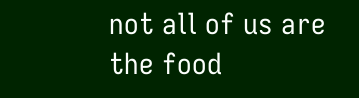not all of us are the food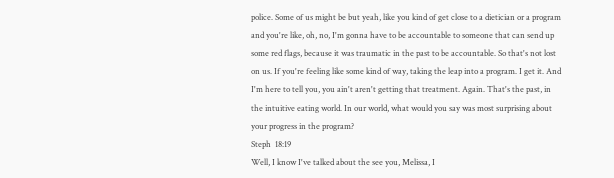police. Some of us might be but yeah, like you kind of get close to a dietician or a program and you're like, oh, no, I'm gonna have to be accountable to someone that can send up some red flags, because it was traumatic in the past to be accountable. So that's not lost on us. If you're feeling like some kind of way, taking the leap into a program. I get it. And I'm here to tell you, you ain't aren't getting that treatment. Again. That's the past, in the intuitive eating world. In our world, what would you say was most surprising about your progress in the program?
Steph  18:19
Well, I know I've talked about the see you, Melissa, I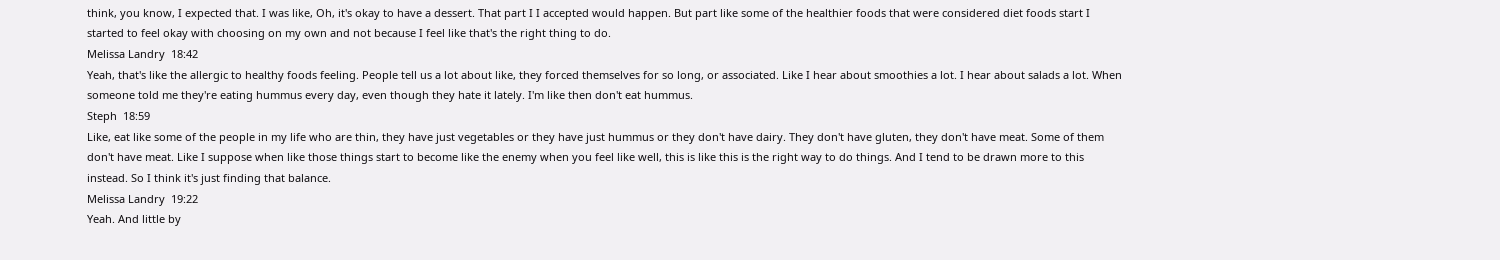think, you know, I expected that. I was like, Oh, it's okay to have a dessert. That part I I accepted would happen. But part like some of the healthier foods that were considered diet foods start I started to feel okay with choosing on my own and not because I feel like that's the right thing to do.
Melissa Landry  18:42
Yeah, that's like the allergic to healthy foods feeling. People tell us a lot about like, they forced themselves for so long, or associated. Like I hear about smoothies a lot. I hear about salads a lot. When someone told me they're eating hummus every day, even though they hate it lately. I'm like then don't eat hummus.
Steph  18:59
Like, eat like some of the people in my life who are thin, they have just vegetables or they have just hummus or they don't have dairy. They don't have gluten, they don't have meat. Some of them don't have meat. Like I suppose when like those things start to become like the enemy when you feel like well, this is like this is the right way to do things. And I tend to be drawn more to this instead. So I think it's just finding that balance.
Melissa Landry  19:22
Yeah. And little by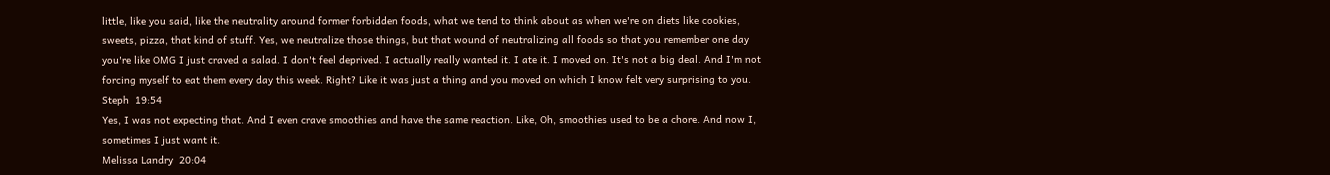little, like you said, like the neutrality around former forbidden foods, what we tend to think about as when we're on diets like cookies, sweets, pizza, that kind of stuff. Yes, we neutralize those things, but that wound of neutralizing all foods so that you remember one day you're like OMG I just craved a salad. I don't feel deprived. I actually really wanted it. I ate it. I moved on. It's not a big deal. And I'm not forcing myself to eat them every day this week. Right? Like it was just a thing and you moved on which I know felt very surprising to you.
Steph  19:54
Yes, I was not expecting that. And I even crave smoothies and have the same reaction. Like, Oh, smoothies used to be a chore. And now I, sometimes I just want it.
Melissa Landry  20:04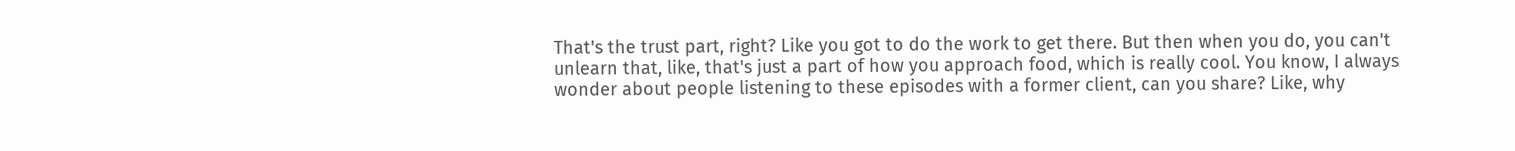That's the trust part, right? Like you got to do the work to get there. But then when you do, you can't unlearn that, like, that's just a part of how you approach food, which is really cool. You know, I always wonder about people listening to these episodes with a former client, can you share? Like, why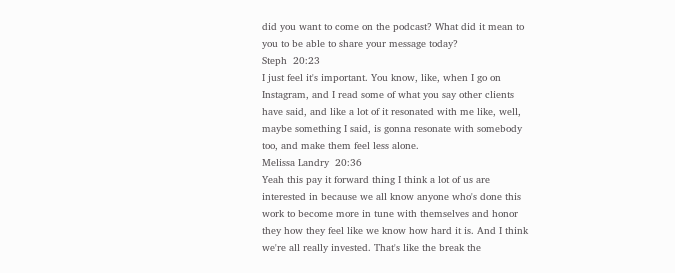did you want to come on the podcast? What did it mean to you to be able to share your message today?
Steph  20:23
I just feel it's important. You know, like, when I go on Instagram, and I read some of what you say other clients have said, and like a lot of it resonated with me like, well, maybe something I said, is gonna resonate with somebody too, and make them feel less alone.
Melissa Landry  20:36
Yeah this pay it forward thing I think a lot of us are interested in because we all know anyone who's done this work to become more in tune with themselves and honor they how they feel like we know how hard it is. And I think we're all really invested. That's like the break the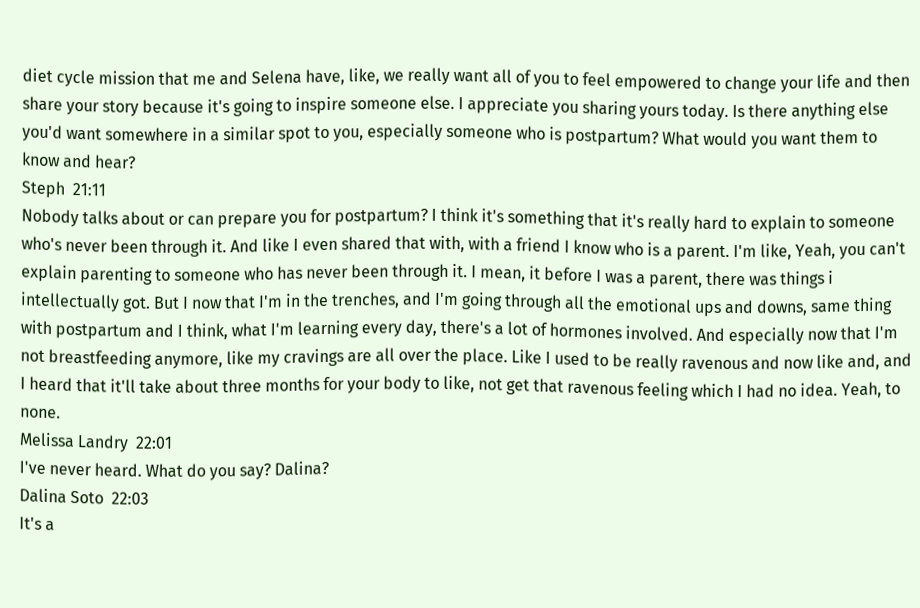diet cycle mission that me and Selena have, like, we really want all of you to feel empowered to change your life and then share your story because it's going to inspire someone else. I appreciate you sharing yours today. Is there anything else you'd want somewhere in a similar spot to you, especially someone who is postpartum? What would you want them to know and hear?
Steph  21:11
Nobody talks about or can prepare you for postpartum? I think it's something that it's really hard to explain to someone who's never been through it. And like I even shared that with, with a friend I know who is a parent. I'm like, Yeah, you can't explain parenting to someone who has never been through it. I mean, it before I was a parent, there was things i intellectually got. But I now that I'm in the trenches, and I'm going through all the emotional ups and downs, same thing with postpartum and I think, what I'm learning every day, there's a lot of hormones involved. And especially now that I'm not breastfeeding anymore, like my cravings are all over the place. Like I used to be really ravenous and now like and, and I heard that it'll take about three months for your body to like, not get that ravenous feeling which I had no idea. Yeah, to none.
Melissa Landry  22:01
I've never heard. What do you say? Dalina?
Dalina Soto  22:03
It's a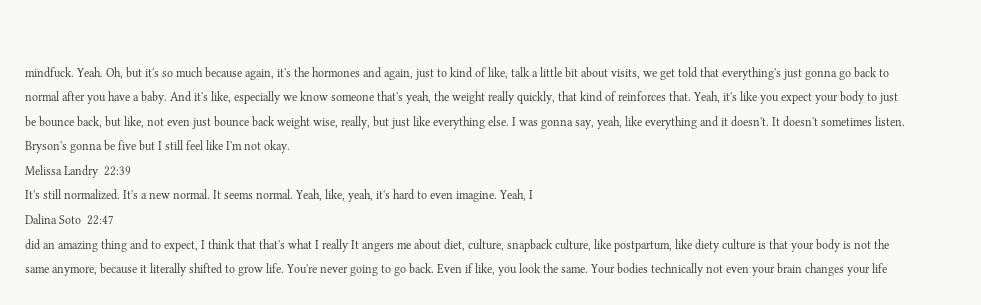mindfuck. Yeah. Oh, but it's so much because again, it's the hormones and again, just to kind of like, talk a little bit about visits, we get told that everything's just gonna go back to normal after you have a baby. And it's like, especially we know someone that's yeah, the weight really quickly, that kind of reinforces that. Yeah, it's like you expect your body to just be bounce back, but like, not even just bounce back weight wise, really, but just like everything else. I was gonna say, yeah, like everything and it doesn't. It doesn't sometimes listen. Bryson's gonna be five but I still feel like I'm not okay.
Melissa Landry  22:39
It's still normalized. It's a new normal. It seems normal. Yeah, like, yeah, it's hard to even imagine. Yeah, I
Dalina Soto  22:47
did an amazing thing and to expect, I think that that's what I really It angers me about diet, culture, snapback culture, like postpartum, like diety culture is that your body is not the same anymore, because it literally shifted to grow life. You're never going to go back. Even if like, you look the same. Your bodies technically not even your brain changes your life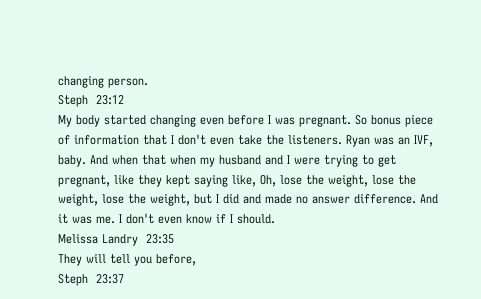changing person.
Steph  23:12
My body started changing even before I was pregnant. So bonus piece of information that I don't even take the listeners. Ryan was an IVF, baby. And when that when my husband and I were trying to get pregnant, like they kept saying like, Oh, lose the weight, lose the weight, lose the weight, but I did and made no answer difference. And it was me. I don't even know if I should.
Melissa Landry  23:35
They will tell you before,
Steph  23:37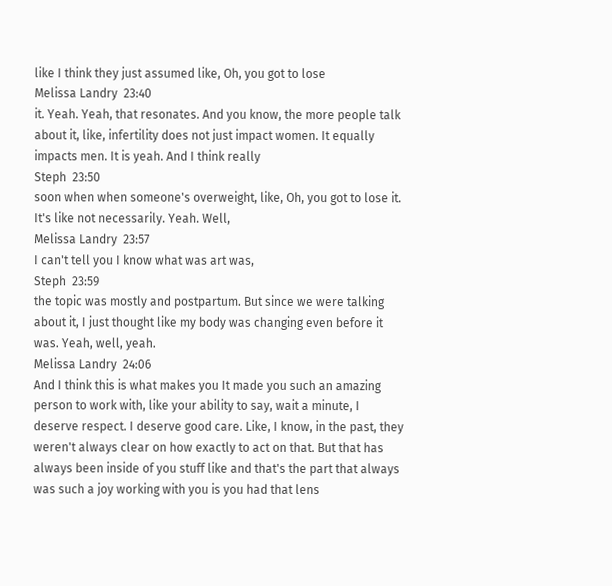like I think they just assumed like, Oh, you got to lose
Melissa Landry  23:40
it. Yeah. Yeah, that resonates. And you know, the more people talk about it, like, infertility does not just impact women. It equally impacts men. It is yeah. And I think really
Steph  23:50
soon when when someone's overweight, like, Oh, you got to lose it. It's like not necessarily. Yeah. Well,
Melissa Landry  23:57
I can't tell you I know what was art was,
Steph  23:59
the topic was mostly and postpartum. But since we were talking about it, I just thought like my body was changing even before it was. Yeah, well, yeah.
Melissa Landry  24:06
And I think this is what makes you It made you such an amazing person to work with, like your ability to say, wait a minute, I deserve respect. I deserve good care. Like, I know, in the past, they weren't always clear on how exactly to act on that. But that has always been inside of you stuff like and that's the part that always was such a joy working with you is you had that lens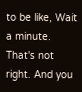to be like, Wait a minute. That's not right. And you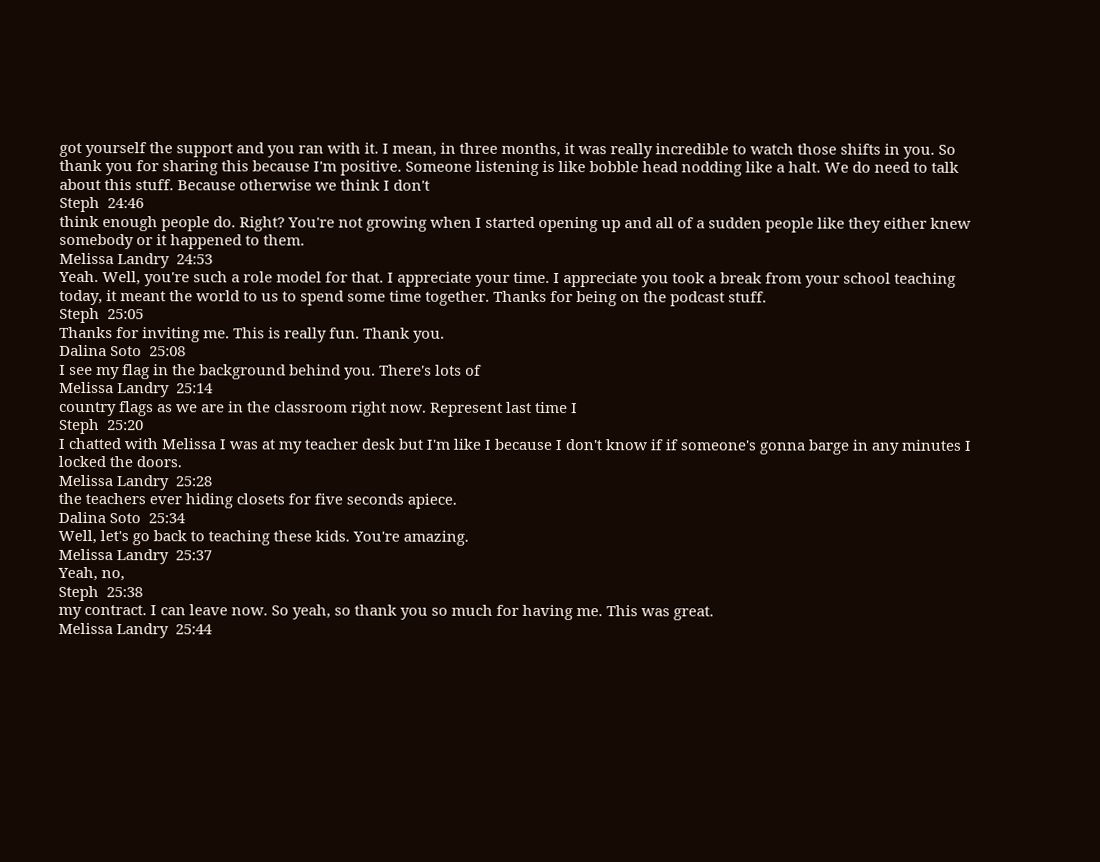got yourself the support and you ran with it. I mean, in three months, it was really incredible to watch those shifts in you. So thank you for sharing this because I'm positive. Someone listening is like bobble head nodding like a halt. We do need to talk about this stuff. Because otherwise we think I don't
Steph  24:46
think enough people do. Right? You're not growing when I started opening up and all of a sudden people like they either knew somebody or it happened to them.
Melissa Landry  24:53
Yeah. Well, you're such a role model for that. I appreciate your time. I appreciate you took a break from your school teaching today, it meant the world to us to spend some time together. Thanks for being on the podcast stuff.
Steph  25:05
Thanks for inviting me. This is really fun. Thank you.
Dalina Soto  25:08
I see my flag in the background behind you. There's lots of
Melissa Landry  25:14
country flags as we are in the classroom right now. Represent last time I
Steph  25:20
I chatted with Melissa I was at my teacher desk but I'm like I because I don't know if if someone's gonna barge in any minutes I locked the doors.
Melissa Landry  25:28
the teachers ever hiding closets for five seconds apiece.
Dalina Soto  25:34
Well, let's go back to teaching these kids. You're amazing.
Melissa Landry  25:37
Yeah, no,
Steph  25:38
my contract. I can leave now. So yeah, so thank you so much for having me. This was great.
Melissa Landry  25:44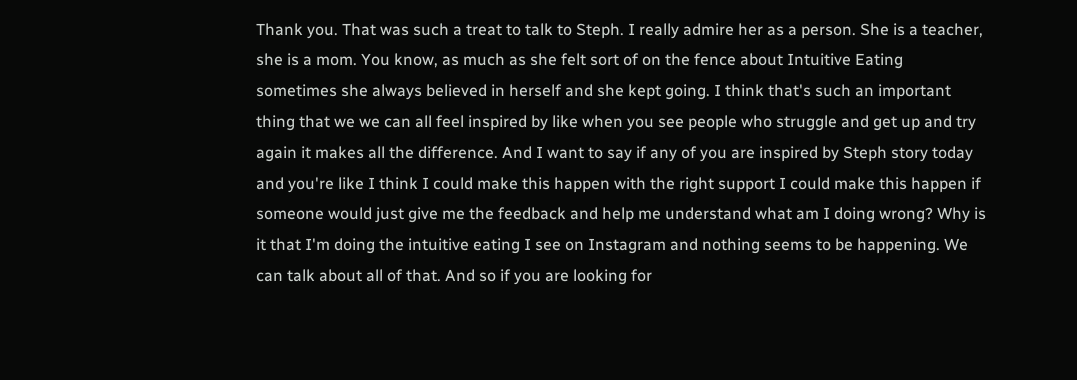Thank you. That was such a treat to talk to Steph. I really admire her as a person. She is a teacher, she is a mom. You know, as much as she felt sort of on the fence about Intuitive Eating sometimes she always believed in herself and she kept going. I think that's such an important thing that we we can all feel inspired by like when you see people who struggle and get up and try again it makes all the difference. And I want to say if any of you are inspired by Steph story today and you're like I think I could make this happen with the right support I could make this happen if someone would just give me the feedback and help me understand what am I doing wrong? Why is it that I'm doing the intuitive eating I see on Instagram and nothing seems to be happening. We can talk about all of that. And so if you are looking for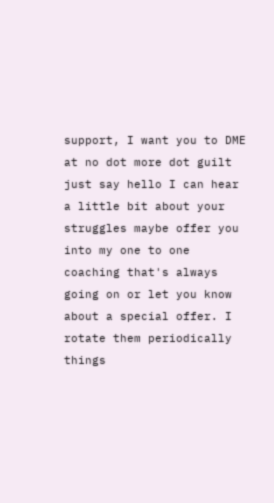support, I want you to DME at no dot more dot guilt just say hello I can hear a little bit about your struggles maybe offer you into my one to one coaching that's always going on or let you know about a special offer. I rotate them periodically things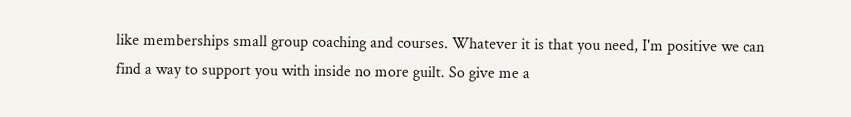like memberships small group coaching and courses. Whatever it is that you need, I'm positive we can find a way to support you with inside no more guilt. So give me a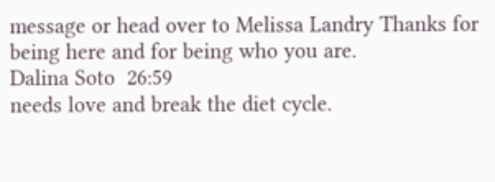message or head over to Melissa Landry Thanks for being here and for being who you are.
Dalina Soto  26:59
needs love and break the diet cycle.